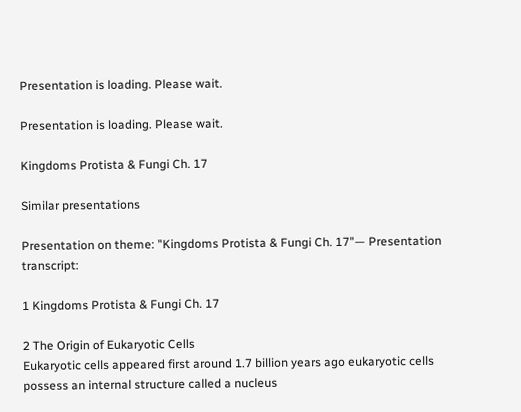Presentation is loading. Please wait.

Presentation is loading. Please wait.

Kingdoms Protista & Fungi Ch. 17

Similar presentations

Presentation on theme: "Kingdoms Protista & Fungi Ch. 17"— Presentation transcript:

1 Kingdoms Protista & Fungi Ch. 17

2 The Origin of Eukaryotic Cells
Eukaryotic cells appeared first around 1.7 billion years ago eukaryotic cells possess an internal structure called a nucleus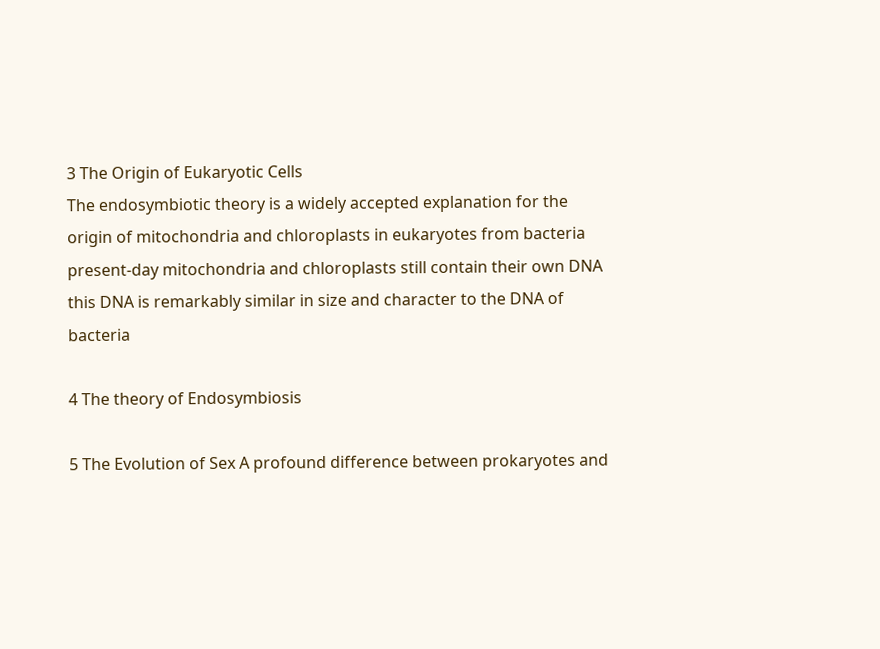3 The Origin of Eukaryotic Cells
The endosymbiotic theory is a widely accepted explanation for the origin of mitochondria and chloroplasts in eukaryotes from bacteria present-day mitochondria and chloroplasts still contain their own DNA this DNA is remarkably similar in size and character to the DNA of bacteria

4 The theory of Endosymbiosis

5 The Evolution of Sex A profound difference between prokaryotes and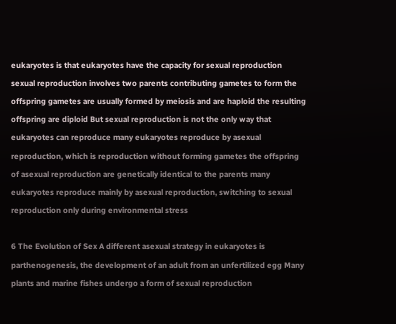eukaryotes is that eukaryotes have the capacity for sexual reproduction sexual reproduction involves two parents contributing gametes to form the offspring gametes are usually formed by meiosis and are haploid the resulting offspring are diploid But sexual reproduction is not the only way that eukaryotes can reproduce many eukaryotes reproduce by asexual reproduction, which is reproduction without forming gametes the offspring of asexual reproduction are genetically identical to the parents many eukaryotes reproduce mainly by asexual reproduction, switching to sexual reproduction only during environmental stress

6 The Evolution of Sex A different asexual strategy in eukaryotes is parthenogenesis, the development of an adult from an unfertilized egg Many plants and marine fishes undergo a form of sexual reproduction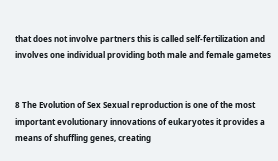that does not involve partners this is called self-fertilization and involves one individual providing both male and female gametes


8 The Evolution of Sex Sexual reproduction is one of the most important evolutionary innovations of eukaryotes it provides a means of shuffling genes, creating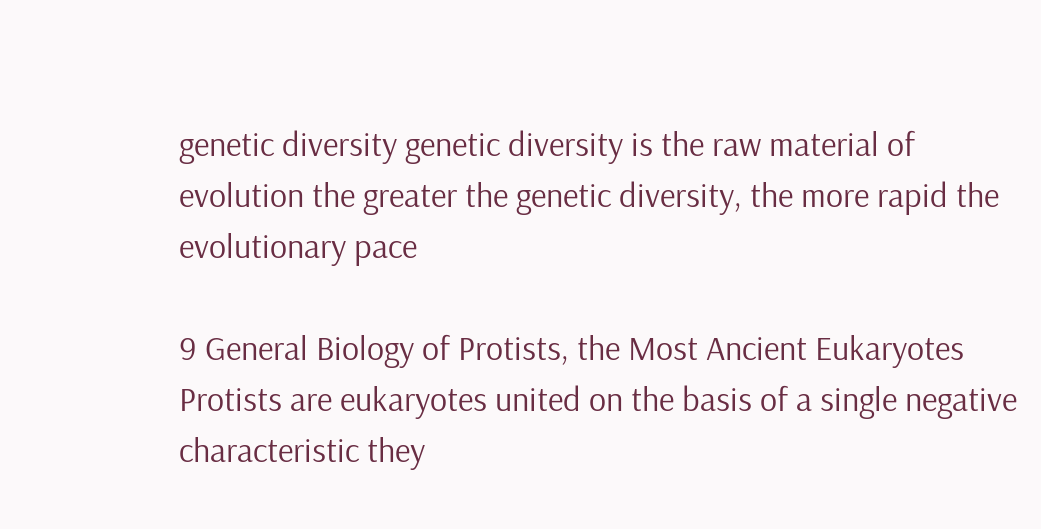genetic diversity genetic diversity is the raw material of evolution the greater the genetic diversity, the more rapid the evolutionary pace

9 General Biology of Protists, the Most Ancient Eukaryotes
Protists are eukaryotes united on the basis of a single negative characteristic they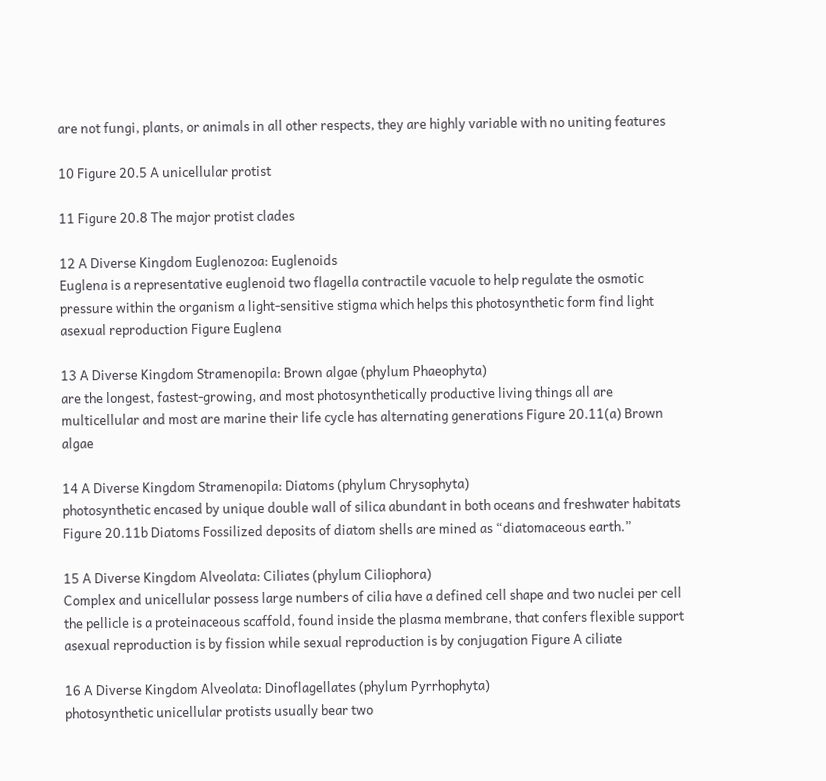are not fungi, plants, or animals in all other respects, they are highly variable with no uniting features

10 Figure 20.5 A unicellular protist

11 Figure 20.8 The major protist clades

12 A Diverse Kingdom Euglenozoa: Euglenoids
Euglena is a representative euglenoid two flagella contractile vacuole to help regulate the osmotic pressure within the organism a light-sensitive stigma which helps this photosynthetic form find light asexual reproduction Figure Euglena

13 A Diverse Kingdom Stramenopila: Brown algae (phylum Phaeophyta)
are the longest, fastest-growing, and most photosynthetically productive living things all are multicellular and most are marine their life cycle has alternating generations Figure 20.11(a) Brown algae

14 A Diverse Kingdom Stramenopila: Diatoms (phylum Chrysophyta)
photosynthetic encased by unique double wall of silica abundant in both oceans and freshwater habitats Figure 20.11b Diatoms Fossilized deposits of diatom shells are mined as “diatomaceous earth.”

15 A Diverse Kingdom Alveolata: Ciliates (phylum Ciliophora)
Complex and unicellular possess large numbers of cilia have a defined cell shape and two nuclei per cell the pellicle is a proteinaceous scaffold, found inside the plasma membrane, that confers flexible support asexual reproduction is by fission while sexual reproduction is by conjugation Figure A ciliate

16 A Diverse Kingdom Alveolata: Dinoflagellates (phylum Pyrrhophyta)
photosynthetic unicellular protists usually bear two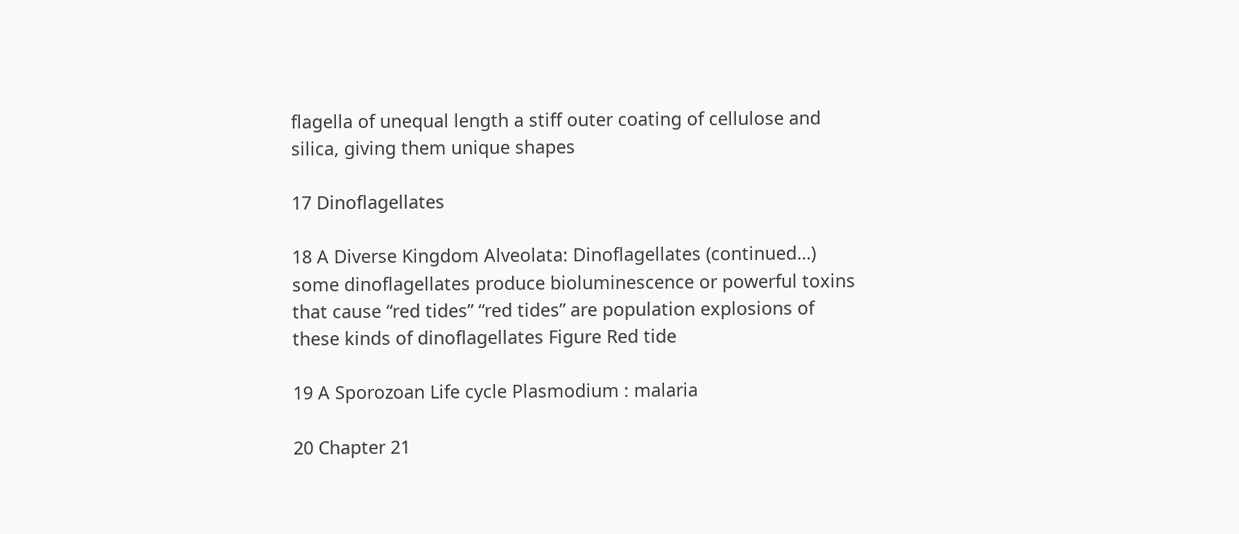flagella of unequal length a stiff outer coating of cellulose and silica, giving them unique shapes

17 Dinoflagellates

18 A Diverse Kingdom Alveolata: Dinoflagellates (continued…)
some dinoflagellates produce bioluminescence or powerful toxins that cause “red tides” “red tides” are population explosions of these kinds of dinoflagellates Figure Red tide

19 A Sporozoan Life cycle Plasmodium : malaria

20 Chapter 21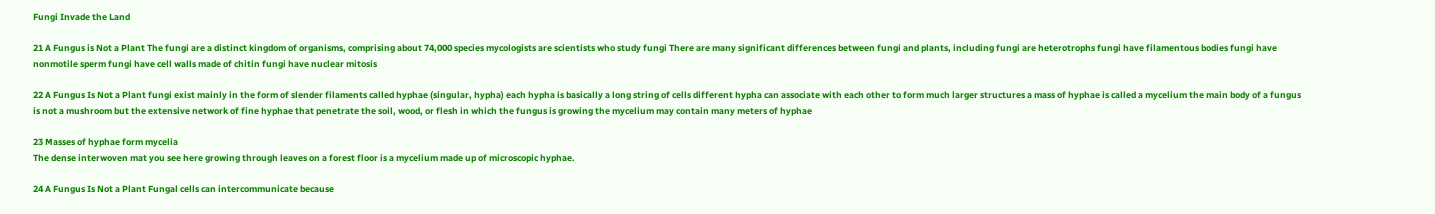Fungi Invade the Land

21 A Fungus is Not a Plant The fungi are a distinct kingdom of organisms, comprising about 74,000 species mycologists are scientists who study fungi There are many significant differences between fungi and plants, including fungi are heterotrophs fungi have filamentous bodies fungi have nonmotile sperm fungi have cell walls made of chitin fungi have nuclear mitosis

22 A Fungus Is Not a Plant fungi exist mainly in the form of slender filaments called hyphae (singular, hypha) each hypha is basically a long string of cells different hypha can associate with each other to form much larger structures a mass of hyphae is called a mycelium the main body of a fungus is not a mushroom but the extensive network of fine hyphae that penetrate the soil, wood, or flesh in which the fungus is growing the mycelium may contain many meters of hyphae

23 Masses of hyphae form mycelia
The dense interwoven mat you see here growing through leaves on a forest floor is a mycelium made up of microscopic hyphae.

24 A Fungus Is Not a Plant Fungal cells can intercommunicate because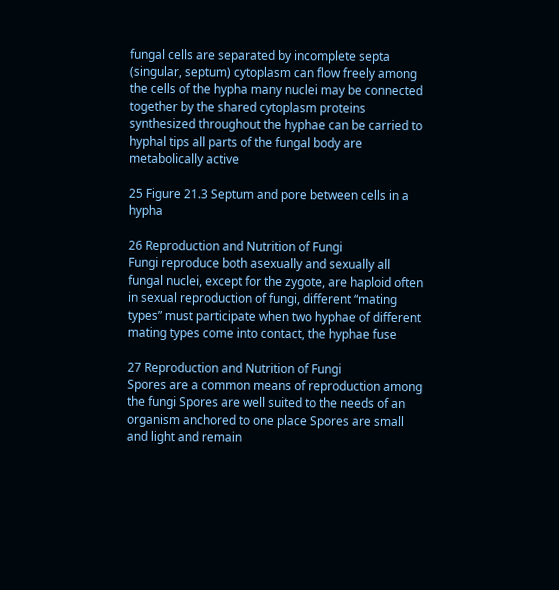fungal cells are separated by incomplete septa (singular, septum) cytoplasm can flow freely among the cells of the hypha many nuclei may be connected together by the shared cytoplasm proteins synthesized throughout the hyphae can be carried to hyphal tips all parts of the fungal body are metabolically active

25 Figure 21.3 Septum and pore between cells in a hypha

26 Reproduction and Nutrition of Fungi
Fungi reproduce both asexually and sexually all fungal nuclei, except for the zygote, are haploid often in sexual reproduction of fungi, different “mating types” must participate when two hyphae of different mating types come into contact, the hyphae fuse

27 Reproduction and Nutrition of Fungi
Spores are a common means of reproduction among the fungi Spores are well suited to the needs of an organism anchored to one place Spores are small and light and remain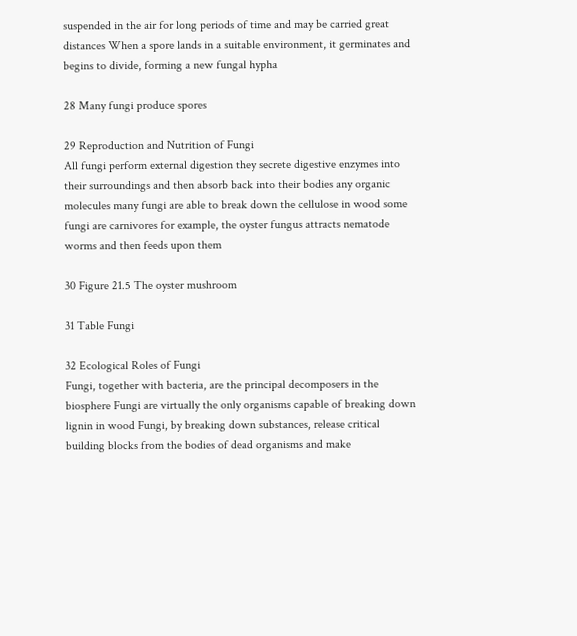suspended in the air for long periods of time and may be carried great distances When a spore lands in a suitable environment, it germinates and begins to divide, forming a new fungal hypha

28 Many fungi produce spores

29 Reproduction and Nutrition of Fungi
All fungi perform external digestion they secrete digestive enzymes into their surroundings and then absorb back into their bodies any organic molecules many fungi are able to break down the cellulose in wood some fungi are carnivores for example, the oyster fungus attracts nematode worms and then feeds upon them

30 Figure 21.5 The oyster mushroom

31 Table Fungi

32 Ecological Roles of Fungi
Fungi, together with bacteria, are the principal decomposers in the biosphere Fungi are virtually the only organisms capable of breaking down lignin in wood Fungi, by breaking down substances, release critical building blocks from the bodies of dead organisms and make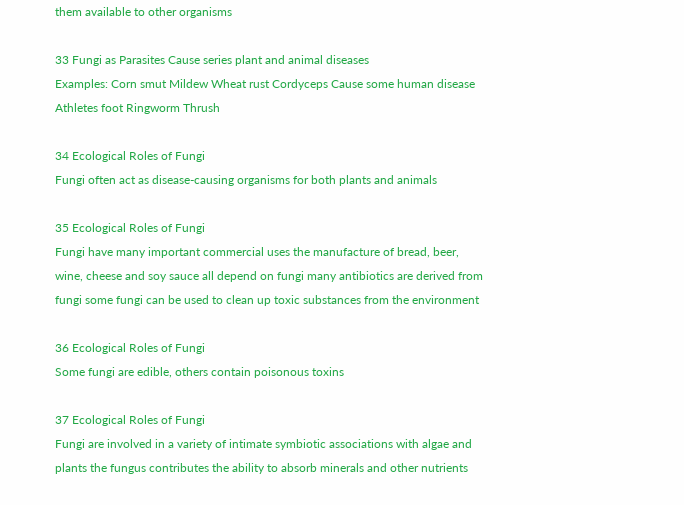them available to other organisms

33 Fungi as Parasites Cause series plant and animal diseases
Examples: Corn smut Mildew Wheat rust Cordyceps Cause some human disease Athletes foot Ringworm Thrush

34 Ecological Roles of Fungi
Fungi often act as disease-causing organisms for both plants and animals

35 Ecological Roles of Fungi
Fungi have many important commercial uses the manufacture of bread, beer, wine, cheese and soy sauce all depend on fungi many antibiotics are derived from fungi some fungi can be used to clean up toxic substances from the environment

36 Ecological Roles of Fungi
Some fungi are edible, others contain poisonous toxins

37 Ecological Roles of Fungi
Fungi are involved in a variety of intimate symbiotic associations with algae and plants the fungus contributes the ability to absorb minerals and other nutrients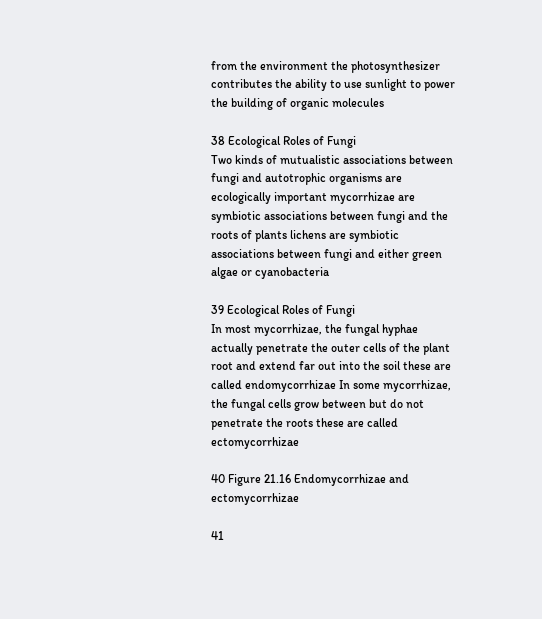from the environment the photosynthesizer contributes the ability to use sunlight to power the building of organic molecules

38 Ecological Roles of Fungi
Two kinds of mutualistic associations between fungi and autotrophic organisms are ecologically important mycorrhizae are symbiotic associations between fungi and the roots of plants lichens are symbiotic associations between fungi and either green algae or cyanobacteria

39 Ecological Roles of Fungi
In most mycorrhizae, the fungal hyphae actually penetrate the outer cells of the plant root and extend far out into the soil these are called endomycorrhizae In some mycorrhizae, the fungal cells grow between but do not penetrate the roots these are called ectomycorrhizae

40 Figure 21.16 Endomycorrhizae and ectomycorrhizae

41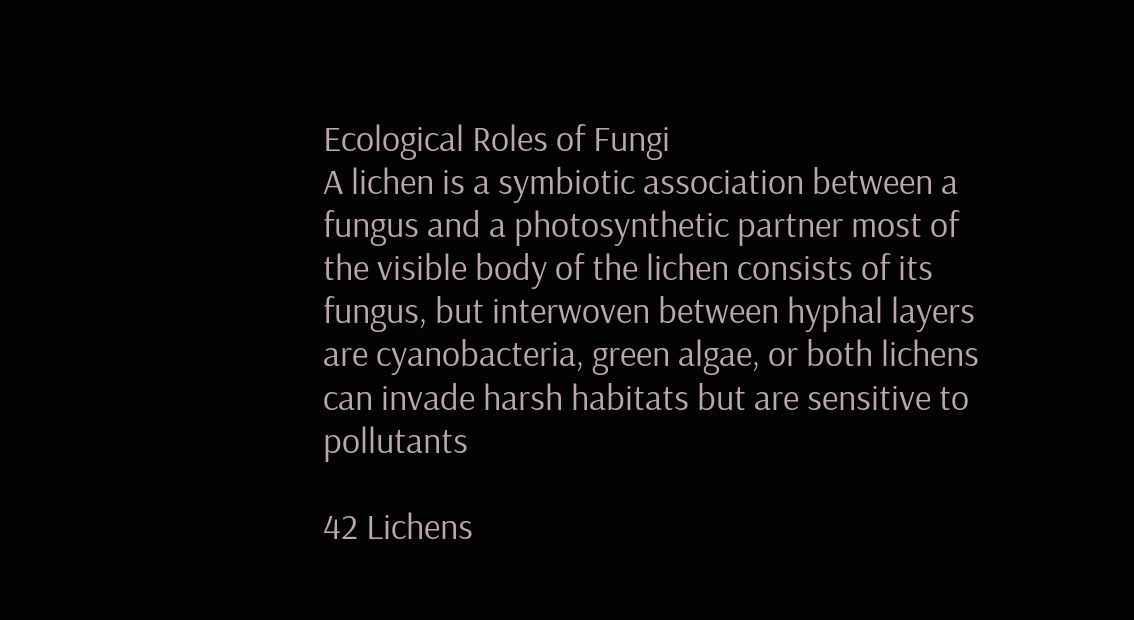Ecological Roles of Fungi
A lichen is a symbiotic association between a fungus and a photosynthetic partner most of the visible body of the lichen consists of its fungus, but interwoven between hyphal layers are cyanobacteria, green algae, or both lichens can invade harsh habitats but are sensitive to pollutants

42 Lichens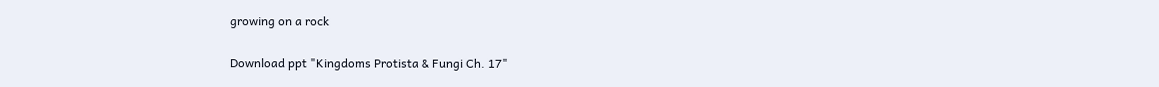growing on a rock

Download ppt "Kingdoms Protista & Fungi Ch. 17"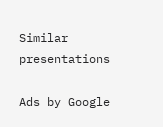Similar presentations

Ads by Google